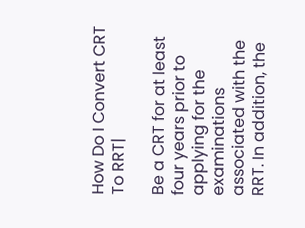How Do I Convert CRT To RRT|

Be a CRT for at least four years prior to applying for the examinations associated with the RRT. In addition, the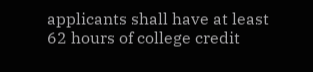applicants shall have at least 62 hours of college credit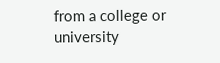from a college or university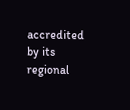accredited by its regional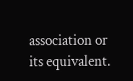association or its equivalent.